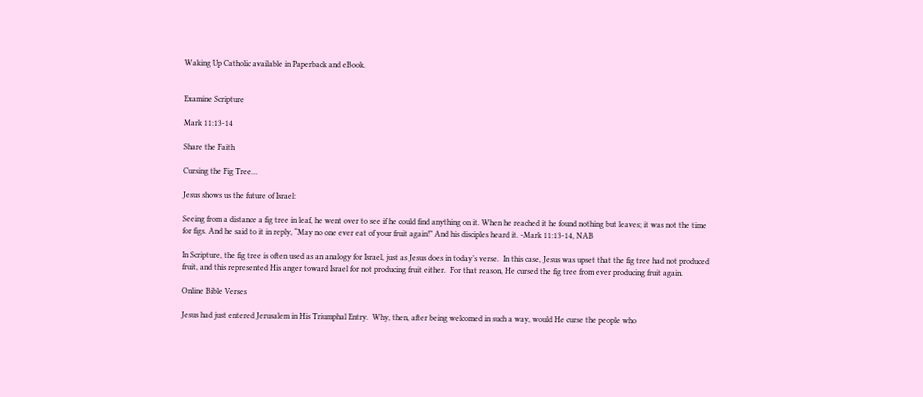Waking Up Catholic available in Paperback and eBook.


Examine Scripture

Mark 11:13-14

Share the Faith

Cursing the Fig Tree…

Jesus shows us the future of Israel:

Seeing from a distance a fig tree in leaf, he went over to see if he could find anything on it. When he reached it he found nothing but leaves; it was not the time for figs. And he said to it in reply, “May no one ever eat of your fruit again!” And his disciples heard it. -Mark 11:13-14, NAB

In Scripture, the fig tree is often used as an analogy for Israel, just as Jesus does in today’s verse.  In this case, Jesus was upset that the fig tree had not produced fruit, and this represented His anger toward Israel for not producing fruit either.  For that reason, He cursed the fig tree from ever producing fruit again.

Online Bible Verses

Jesus had just entered Jerusalem in His Triumphal Entry.  Why, then, after being welcomed in such a way, would He curse the people who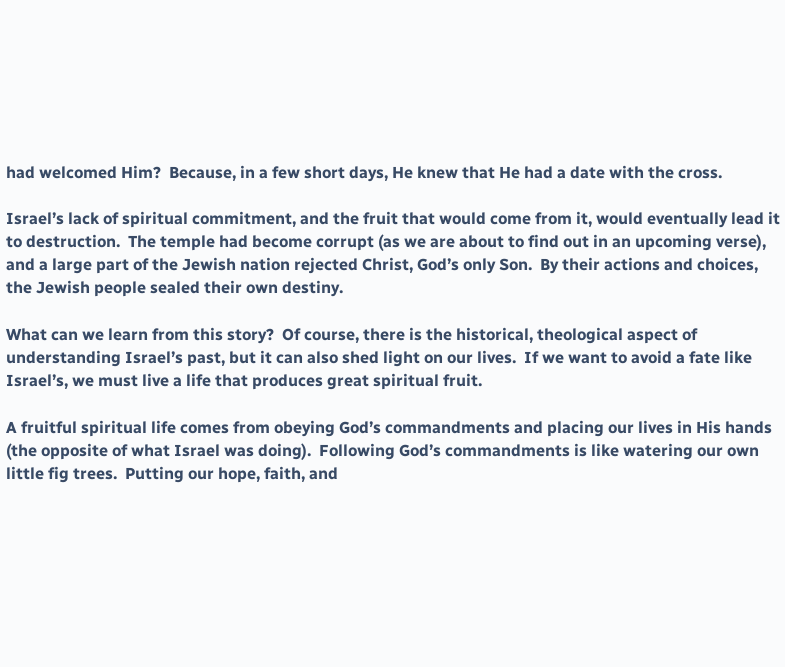had welcomed Him?  Because, in a few short days, He knew that He had a date with the cross.

Israel’s lack of spiritual commitment, and the fruit that would come from it, would eventually lead it to destruction.  The temple had become corrupt (as we are about to find out in an upcoming verse), and a large part of the Jewish nation rejected Christ, God’s only Son.  By their actions and choices, the Jewish people sealed their own destiny.

What can we learn from this story?  Of course, there is the historical, theological aspect of understanding Israel’s past, but it can also shed light on our lives.  If we want to avoid a fate like Israel’s, we must live a life that produces great spiritual fruit.

A fruitful spiritual life comes from obeying God’s commandments and placing our lives in His hands (the opposite of what Israel was doing).  Following God’s commandments is like watering our own little fig trees.  Putting our hope, faith, and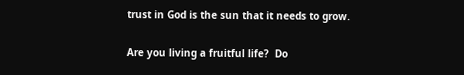trust in God is the sun that it needs to grow.

Are you living a fruitful life?  Do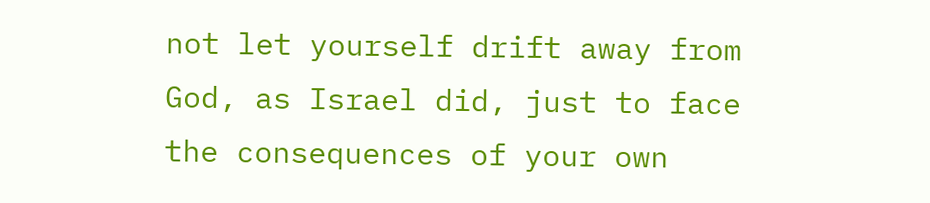not let yourself drift away from God, as Israel did, just to face the consequences of your own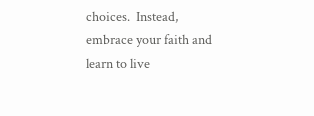choices.  Instead, embrace your faith and learn to live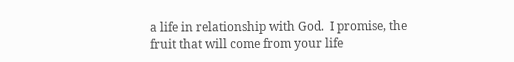a life in relationship with God.  I promise, the fruit that will come from your life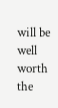will be well worth the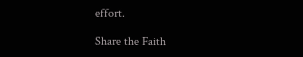effort.

Share the Faith